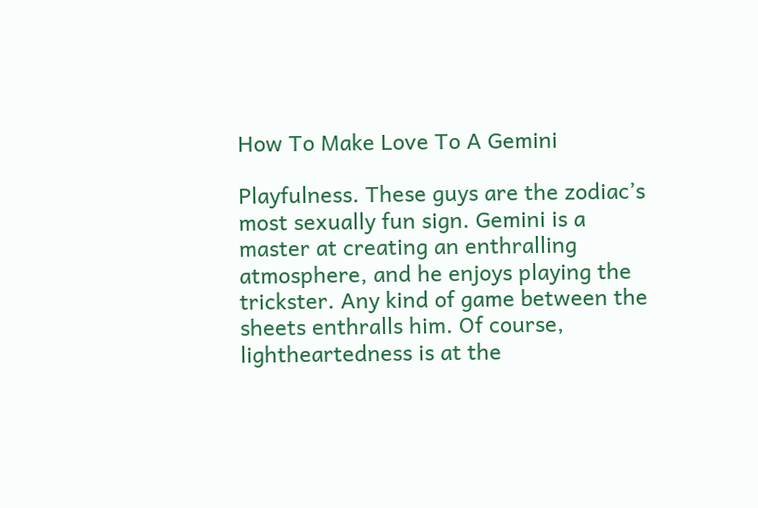How To Make Love To A Gemini

Playfulness. These guys are the zodiac’s most sexually fun sign. Gemini is a master at creating an enthralling atmosphere, and he enjoys playing the trickster. Any kind of game between the sheets enthralls him. Of course, lightheartedness is at the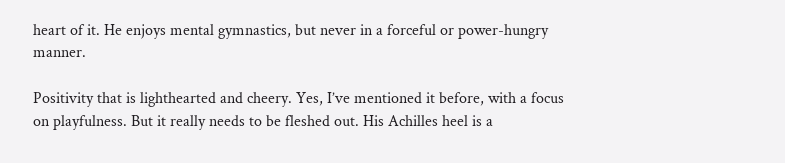heart of it. He enjoys mental gymnastics, but never in a forceful or power-hungry manner.

Positivity that is lighthearted and cheery. Yes, I’ve mentioned it before, with a focus on playfulness. But it really needs to be fleshed out. His Achilles heel is a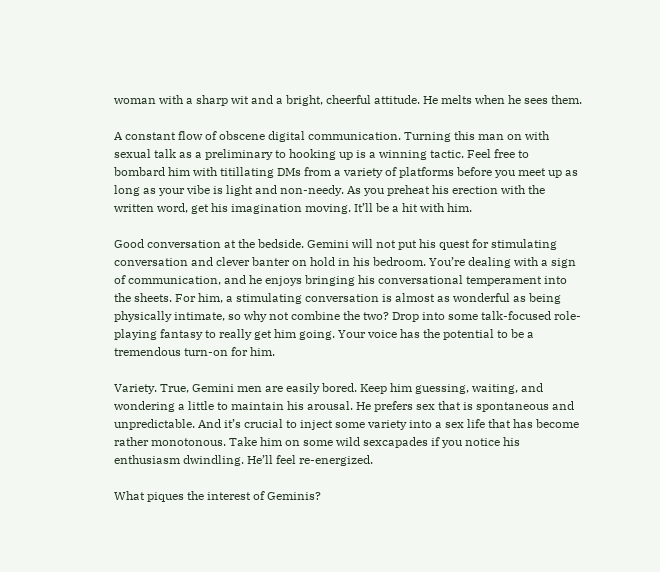woman with a sharp wit and a bright, cheerful attitude. He melts when he sees them.

A constant flow of obscene digital communication. Turning this man on with sexual talk as a preliminary to hooking up is a winning tactic. Feel free to bombard him with titillating DMs from a variety of platforms before you meet up as long as your vibe is light and non-needy. As you preheat his erection with the written word, get his imagination moving. It’ll be a hit with him.

Good conversation at the bedside. Gemini will not put his quest for stimulating conversation and clever banter on hold in his bedroom. You’re dealing with a sign of communication, and he enjoys bringing his conversational temperament into the sheets. For him, a stimulating conversation is almost as wonderful as being physically intimate, so why not combine the two? Drop into some talk-focused role-playing fantasy to really get him going. Your voice has the potential to be a tremendous turn-on for him.

Variety. True, Gemini men are easily bored. Keep him guessing, waiting, and wondering a little to maintain his arousal. He prefers sex that is spontaneous and unpredictable. And it’s crucial to inject some variety into a sex life that has become rather monotonous. Take him on some wild sexcapades if you notice his enthusiasm dwindling. He’ll feel re-energized.

What piques the interest of Geminis?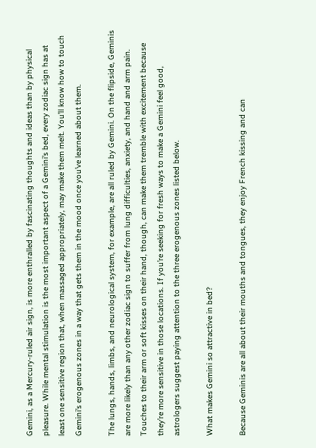Gemini, as a Mercury-ruled air sign, is more enthralled by fascinating thoughts and ideas than by physical pleasure. While mental stimulation is the most important aspect of a Gemini’s bed, every zodiac sign has at least one sensitive region that, when massaged appropriately, may make them melt. You’ll know how to touch Gemini’s erogenous zones in a way that gets them in the mood once you’ve learned about them.

The lungs, hands, limbs, and neurological system, for example, are all ruled by Gemini. On the flipside, Geminis are more likely than any other zodiac sign to suffer from lung difficulties, anxiety, and hand and arm pain. Touches to their arm or soft kisses on their hand, though, can make them tremble with excitement because they’re more sensitive in those locations. If you’re seeking for fresh ways to make a Gemini feel good, astrologers suggest paying attention to the three erogenous zones listed below.

What makes Gemini so attractive in bed?

Because Geminis are all about their mouths and tongues, they enjoy French kissing and can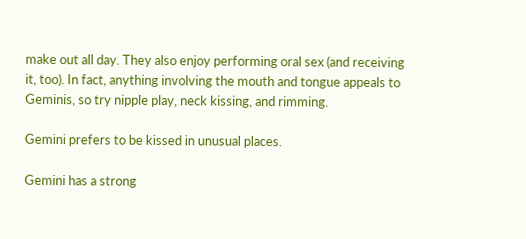make out all day. They also enjoy performing oral sex (and receiving it, too). In fact, anything involving the mouth and tongue appeals to Geminis, so try nipple play, neck kissing, and rimming.

Gemini prefers to be kissed in unusual places.

Gemini has a strong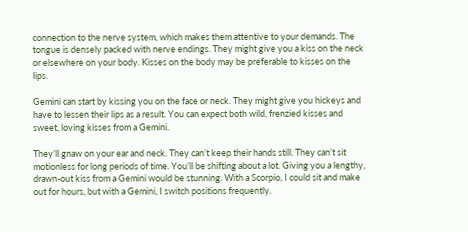connection to the nerve system, which makes them attentive to your demands. The tongue is densely packed with nerve endings. They might give you a kiss on the neck or elsewhere on your body. Kisses on the body may be preferable to kisses on the lips.

Gemini can start by kissing you on the face or neck. They might give you hickeys and have to lessen their lips as a result. You can expect both wild, frenzied kisses and sweet, loving kisses from a Gemini.

They’ll gnaw on your ear and neck. They can’t keep their hands still. They can’t sit motionless for long periods of time. You’ll be shifting about a lot. Giving you a lengthy, drawn-out kiss from a Gemini would be stunning. With a Scorpio, I could sit and make out for hours, but with a Gemini, I switch positions frequently.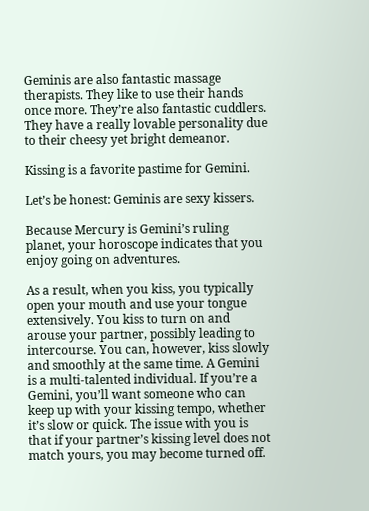Geminis are also fantastic massage therapists. They like to use their hands once more. They’re also fantastic cuddlers. They have a really lovable personality due to their cheesy yet bright demeanor.

Kissing is a favorite pastime for Gemini.

Let’s be honest: Geminis are sexy kissers.

Because Mercury is Gemini’s ruling planet, your horoscope indicates that you enjoy going on adventures.

As a result, when you kiss, you typically open your mouth and use your tongue extensively. You kiss to turn on and arouse your partner, possibly leading to intercourse. You can, however, kiss slowly and smoothly at the same time. A Gemini is a multi-talented individual. If you’re a Gemini, you’ll want someone who can keep up with your kissing tempo, whether it’s slow or quick. The issue with you is that if your partner’s kissing level does not match yours, you may become turned off.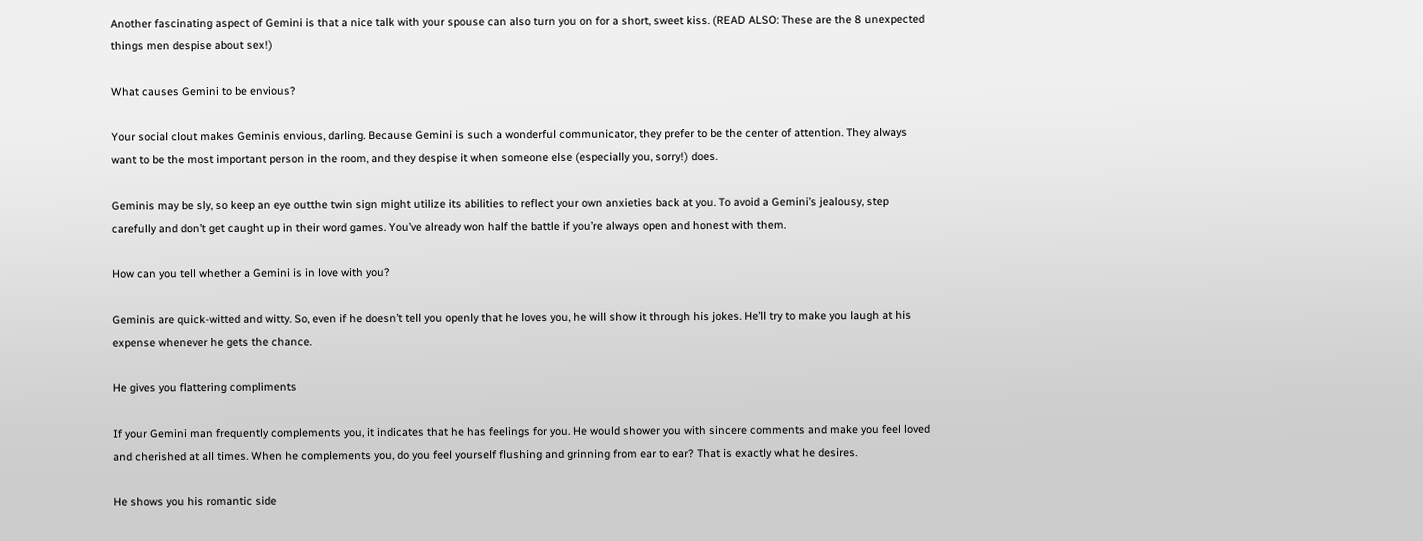Another fascinating aspect of Gemini is that a nice talk with your spouse can also turn you on for a short, sweet kiss. (READ ALSO: These are the 8 unexpected things men despise about sex!)

What causes Gemini to be envious?

Your social clout makes Geminis envious, darling. Because Gemini is such a wonderful communicator, they prefer to be the center of attention. They always want to be the most important person in the room, and they despise it when someone else (especially you, sorry!) does.

Geminis may be sly, so keep an eye outthe twin sign might utilize its abilities to reflect your own anxieties back at you. To avoid a Gemini’s jealousy, step carefully and don’t get caught up in their word games. You’ve already won half the battle if you’re always open and honest with them.

How can you tell whether a Gemini is in love with you?

Geminis are quick-witted and witty. So, even if he doesn’t tell you openly that he loves you, he will show it through his jokes. He’ll try to make you laugh at his expense whenever he gets the chance.

He gives you flattering compliments

If your Gemini man frequently complements you, it indicates that he has feelings for you. He would shower you with sincere comments and make you feel loved and cherished at all times. When he complements you, do you feel yourself flushing and grinning from ear to ear? That is exactly what he desires.

He shows you his romantic side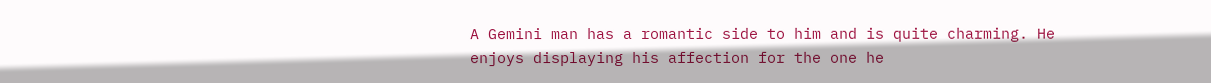A Gemini man has a romantic side to him and is quite charming. He enjoys displaying his affection for the one he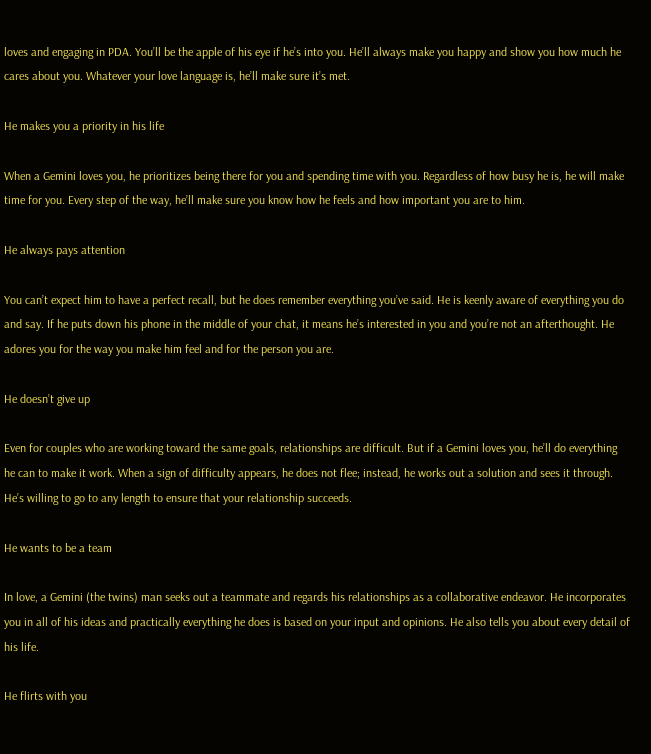loves and engaging in PDA. You’ll be the apple of his eye if he’s into you. He’ll always make you happy and show you how much he cares about you. Whatever your love language is, he’ll make sure it’s met.

He makes you a priority in his life

When a Gemini loves you, he prioritizes being there for you and spending time with you. Regardless of how busy he is, he will make time for you. Every step of the way, he’ll make sure you know how he feels and how important you are to him.

He always pays attention

You can’t expect him to have a perfect recall, but he does remember everything you’ve said. He is keenly aware of everything you do and say. If he puts down his phone in the middle of your chat, it means he’s interested in you and you’re not an afterthought. He adores you for the way you make him feel and for the person you are.

He doesn’t give up

Even for couples who are working toward the same goals, relationships are difficult. But if a Gemini loves you, he’ll do everything he can to make it work. When a sign of difficulty appears, he does not flee; instead, he works out a solution and sees it through. He’s willing to go to any length to ensure that your relationship succeeds.

He wants to be a team

In love, a Gemini (the twins) man seeks out a teammate and regards his relationships as a collaborative endeavor. He incorporates you in all of his ideas and practically everything he does is based on your input and opinions. He also tells you about every detail of his life.

He flirts with you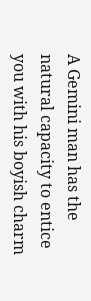A Gemini man has the natural capacity to entice you with his boyish charm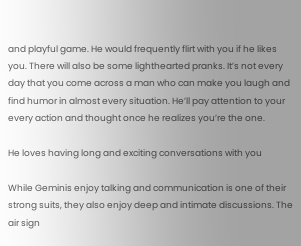and playful game. He would frequently flirt with you if he likes you. There will also be some lighthearted pranks. It’s not every day that you come across a man who can make you laugh and find humor in almost every situation. He’ll pay attention to your every action and thought once he realizes you’re the one.

He loves having long and exciting conversations with you

While Geminis enjoy talking and communication is one of their strong suits, they also enjoy deep and intimate discussions. The air sign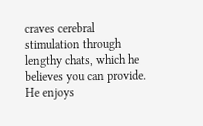craves cerebral stimulation through lengthy chats, which he believes you can provide. He enjoys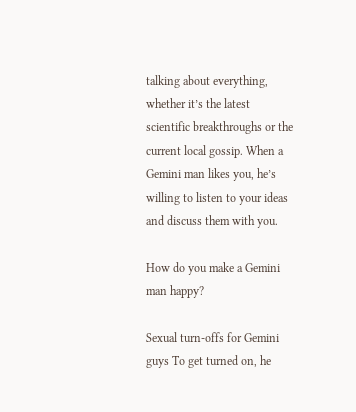talking about everything, whether it’s the latest scientific breakthroughs or the current local gossip. When a Gemini man likes you, he’s willing to listen to your ideas and discuss them with you.

How do you make a Gemini man happy?

Sexual turn-offs for Gemini guys To get turned on, he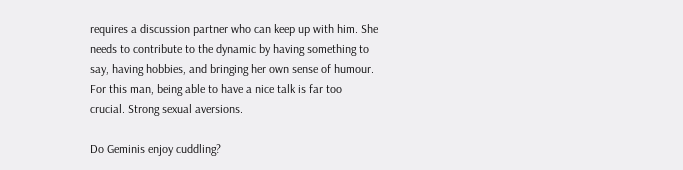requires a discussion partner who can keep up with him. She needs to contribute to the dynamic by having something to say, having hobbies, and bringing her own sense of humour. For this man, being able to have a nice talk is far too crucial. Strong sexual aversions.

Do Geminis enjoy cuddling?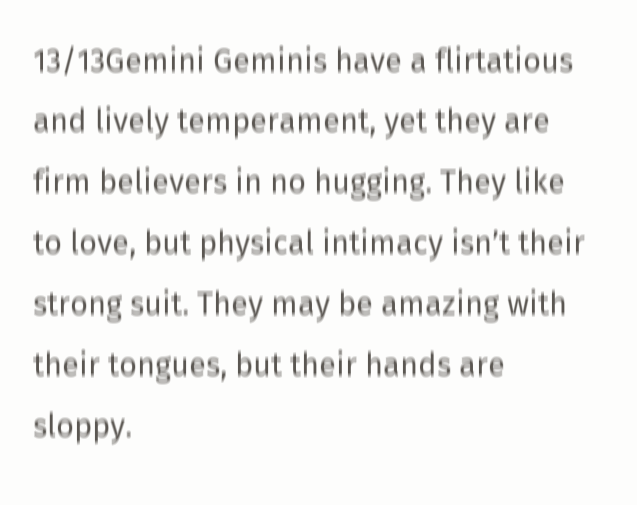13/13Gemini Geminis have a flirtatious and lively temperament, yet they are firm believers in no hugging. They like to love, but physical intimacy isn’t their strong suit. They may be amazing with their tongues, but their hands are sloppy.